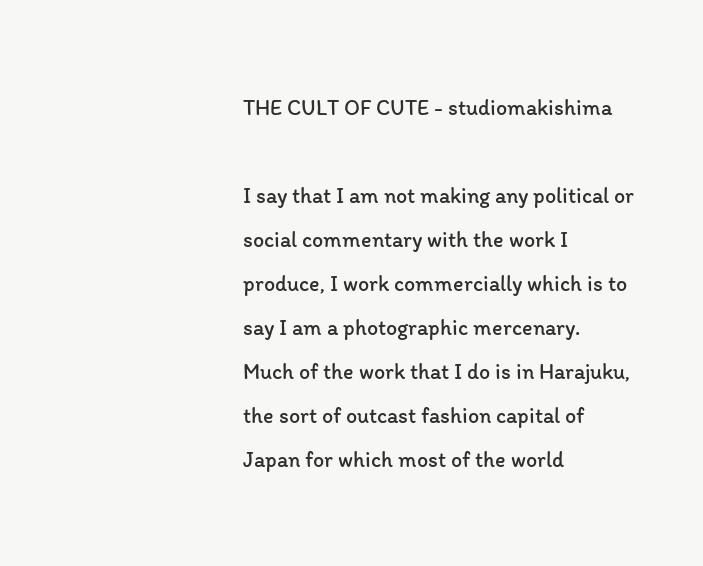THE CULT OF CUTE - studiomakishima

I say that I am not making any political or social commentary with the work I produce, I work commercially which is to say I am a photographic mercenary.  Much of the work that I do is in Harajuku, the sort of outcast fashion capital of Japan for which most of the world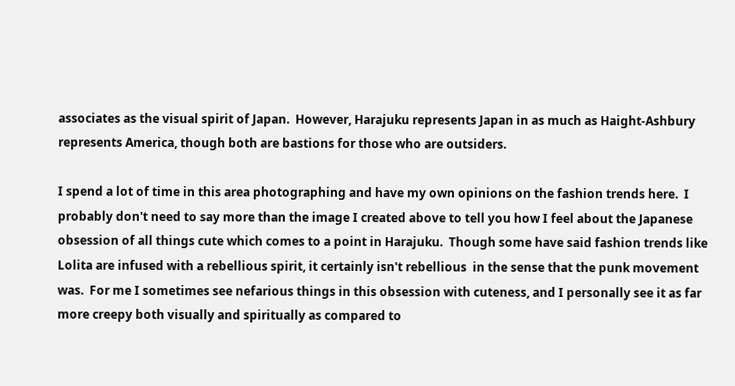associates as the visual spirit of Japan.  However, Harajuku represents Japan in as much as Haight-Ashbury represents America, though both are bastions for those who are outsiders.

I spend a lot of time in this area photographing and have my own opinions on the fashion trends here.  I probably don't need to say more than the image I created above to tell you how I feel about the Japanese obsession of all things cute which comes to a point in Harajuku.  Though some have said fashion trends like Lolita are infused with a rebellious spirit, it certainly isn't rebellious  in the sense that the punk movement was.  For me I sometimes see nefarious things in this obsession with cuteness, and I personally see it as far more creepy both visually and spiritually as compared to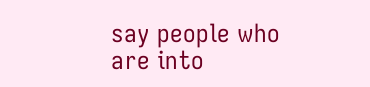say people who are into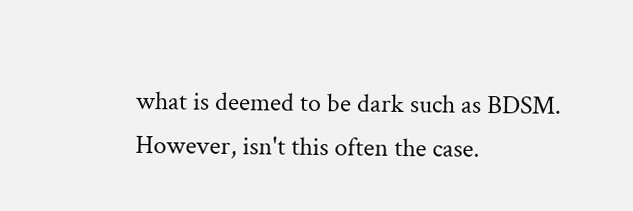what is deemed to be dark such as BDSM.   However, isn't this often the case.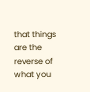that things are the reverse of what you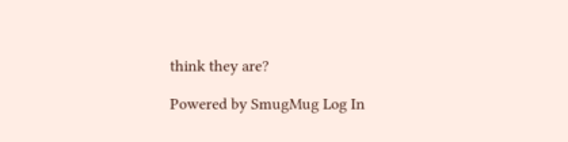think they are?

Powered by SmugMug Log In